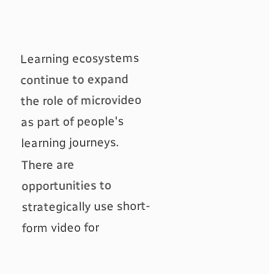Learning ecosystems continue to expand the role of microvideo as part of people's learning journeys. There are opportunities to strategically use short-form video for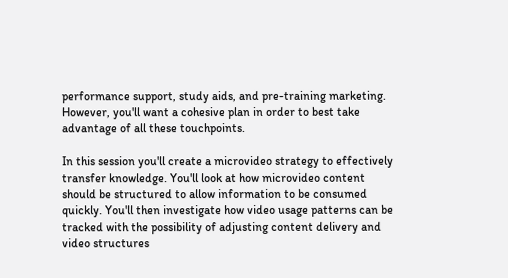performance support, study aids, and pre-training marketing. However, you'll want a cohesive plan in order to best take advantage of all these touchpoints.

In this session you'll create a microvideo strategy to effectively transfer knowledge. You'll look at how microvideo content should be structured to allow information to be consumed quickly. You'll then investigate how video usage patterns can be tracked with the possibility of adjusting content delivery and video structures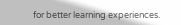for better learning experiences.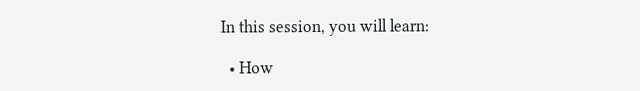In this session, you will learn:

  • How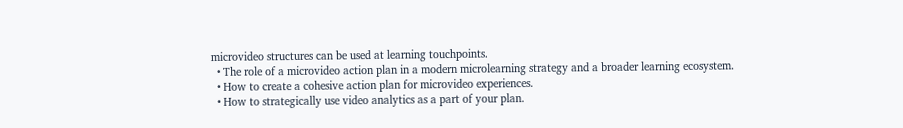microvideo structures can be used at learning touchpoints.
  • The role of a microvideo action plan in a modern microlearning strategy and a broader learning ecosystem.
  • How to create a cohesive action plan for microvideo experiences.
  • How to strategically use video analytics as a part of your plan.